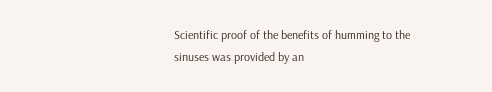Scientific proof of the benefits of humming to the sinuses was provided by an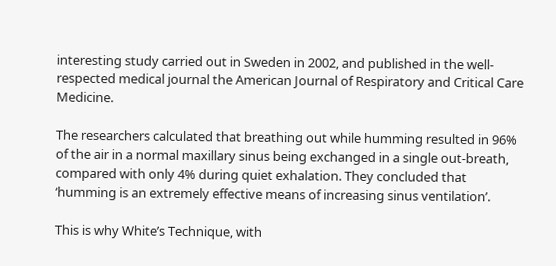interesting study carried out in Sweden in 2002, and published in the well-respected medical journal the American Journal of Respiratory and Critical Care Medicine.

The researchers calculated that breathing out while humming resulted in 96% of the air in a normal maxillary sinus being exchanged in a single out-breath, compared with only 4% during quiet exhalation. They concluded that ‘humming is an extremely effective means of increasing sinus ventilation’.

This is why White’s Technique, with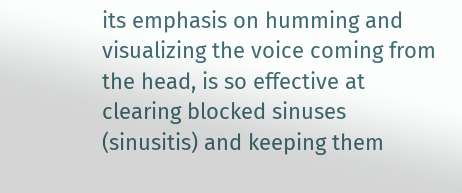its emphasis on humming and visualizing the voice coming from the head, is so effective at clearing blocked sinuses (sinusitis) and keeping them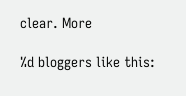clear. More

%d bloggers like this: